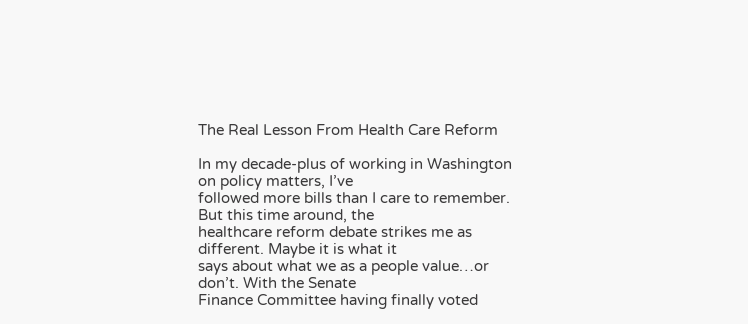The Real Lesson From Health Care Reform

In my decade-plus of working in Washington on policy matters, I’ve
followed more bills than I care to remember. But this time around, the
healthcare reform debate strikes me as different. Maybe it is what it
says about what we as a people value…or don’t. With the Senate
Finance Committee having finally voted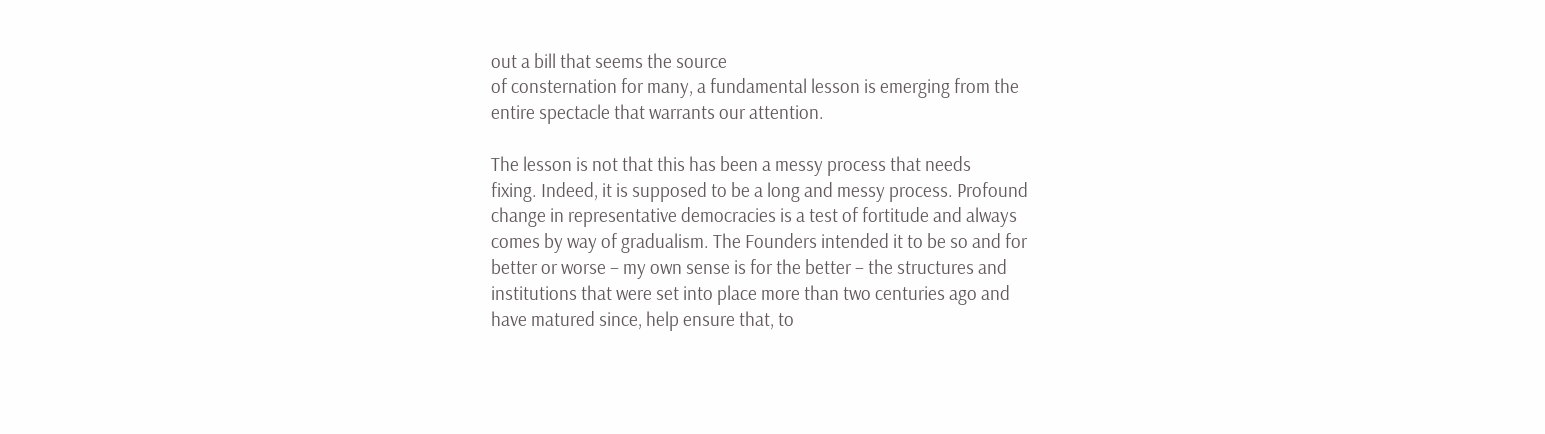out a bill that seems the source
of consternation for many, a fundamental lesson is emerging from the
entire spectacle that warrants our attention.

The lesson is not that this has been a messy process that needs
fixing. Indeed, it is supposed to be a long and messy process. Profound
change in representative democracies is a test of fortitude and always
comes by way of gradualism. The Founders intended it to be so and for
better or worse – my own sense is for the better – the structures and
institutions that were set into place more than two centuries ago and
have matured since, help ensure that, to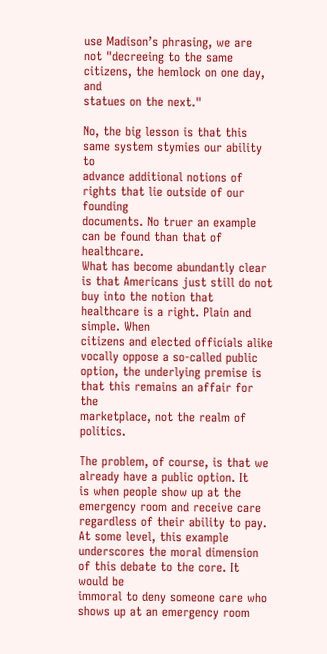use Madison’s phrasing, we are
not "decreeing to the same citizens, the hemlock on one day, and
statues on the next."

No, the big lesson is that this same system stymies our ability to
advance additional notions of rights that lie outside of our founding
documents. No truer an example can be found than that of healthcare.
What has become abundantly clear is that Americans just still do not
buy into the notion that healthcare is a right. Plain and simple. When
citizens and elected officials alike vocally oppose a so-called public
option, the underlying premise is that this remains an affair for the
marketplace, not the realm of politics.

The problem, of course, is that we already have a public option. It
is when people show up at the emergency room and receive care
regardless of their ability to pay. At some level, this example
underscores the moral dimension of this debate to the core. It would be
immoral to deny someone care who shows up at an emergency room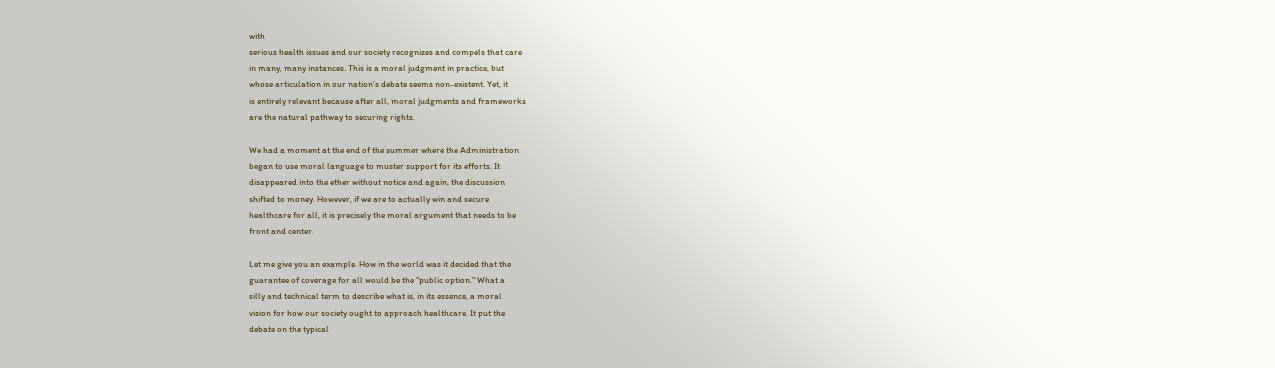with
serious health issues and our society recognizes and compels that care
in many, many instances. This is a moral judgment in practice, but
whose articulation in our nation’s debate seems non-existent. Yet, it
is entirely relevant because after all, moral judgments and frameworks
are the natural pathway to securing rights.

We had a moment at the end of the summer where the Administration
began to use moral language to muster support for its efforts. It
disappeared into the ether without notice and again, the discussion
shifted to money. However, if we are to actually win and secure
healthcare for all, it is precisely the moral argument that needs to be
front and center.

Let me give you an example. How in the world was it decided that the
guarantee of coverage for all would be the "public option." What a
silly and technical term to describe what is, in its essence, a moral
vision for how our society ought to approach healthcare. It put the
debate on the typical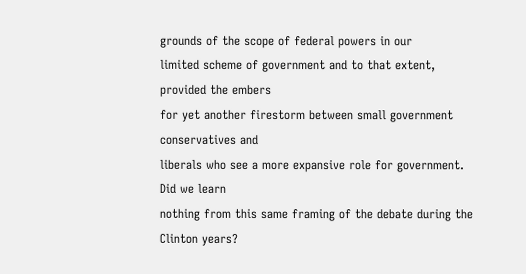grounds of the scope of federal powers in our
limited scheme of government and to that extent, provided the embers
for yet another firestorm between small government conservatives and
liberals who see a more expansive role for government. Did we learn
nothing from this same framing of the debate during the Clinton years?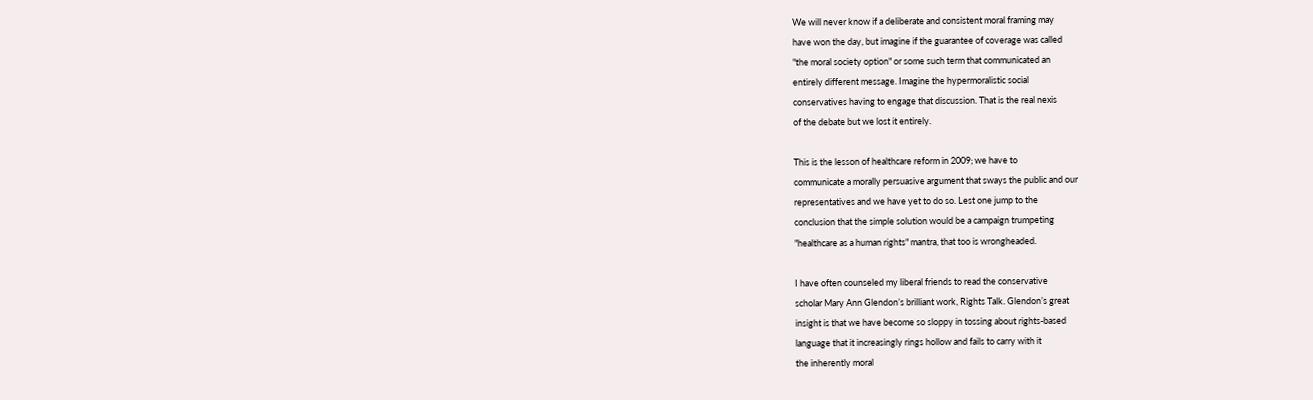We will never know if a deliberate and consistent moral framing may
have won the day, but imagine if the guarantee of coverage was called
"the moral society option" or some such term that communicated an
entirely different message. Imagine the hypermoralistic social
conservatives having to engage that discussion. That is the real nexis
of the debate but we lost it entirely.

This is the lesson of healthcare reform in 2009; we have to
communicate a morally persuasive argument that sways the public and our
representatives and we have yet to do so. Lest one jump to the
conclusion that the simple solution would be a campaign trumpeting
"healthcare as a human rights" mantra, that too is wrongheaded.

I have often counseled my liberal friends to read the conservative
scholar Mary Ann Glendon’s brilliant work, Rights Talk. Glendon’s great
insight is that we have become so sloppy in tossing about rights-based
language that it increasingly rings hollow and fails to carry with it
the inherently moral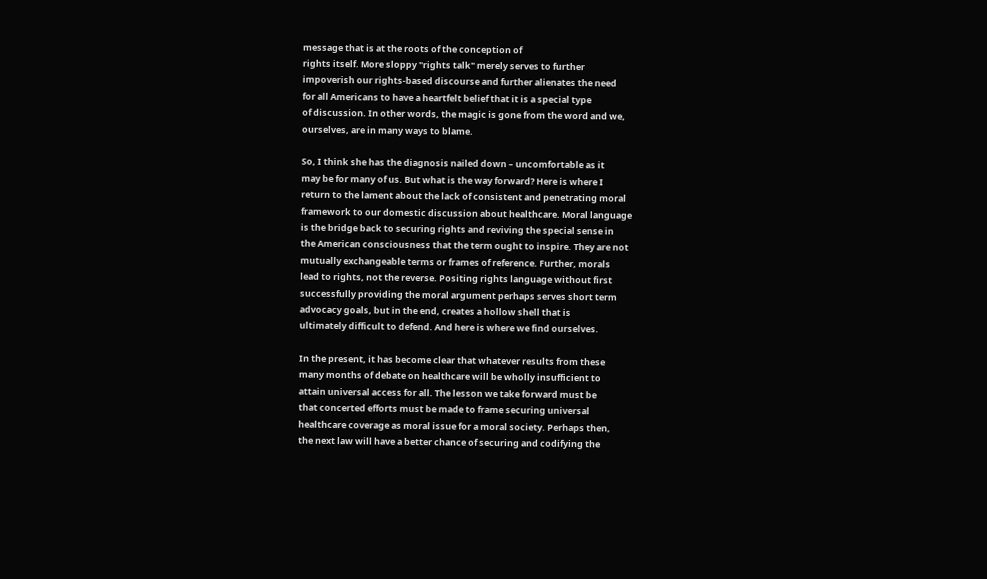message that is at the roots of the conception of
rights itself. More sloppy "rights talk" merely serves to further
impoverish our rights-based discourse and further alienates the need
for all Americans to have a heartfelt belief that it is a special type
of discussion. In other words, the magic is gone from the word and we,
ourselves, are in many ways to blame.

So, I think she has the diagnosis nailed down – uncomfortable as it
may be for many of us. But what is the way forward? Here is where I
return to the lament about the lack of consistent and penetrating moral
framework to our domestic discussion about healthcare. Moral language
is the bridge back to securing rights and reviving the special sense in
the American consciousness that the term ought to inspire. They are not
mutually exchangeable terms or frames of reference. Further, morals
lead to rights, not the reverse. Positing rights language without first
successfully providing the moral argument perhaps serves short term
advocacy goals, but in the end, creates a hollow shell that is
ultimately difficult to defend. And here is where we find ourselves.

In the present, it has become clear that whatever results from these
many months of debate on healthcare will be wholly insufficient to
attain universal access for all. The lesson we take forward must be
that concerted efforts must be made to frame securing universal
healthcare coverage as moral issue for a moral society. Perhaps then,
the next law will have a better chance of securing and codifying the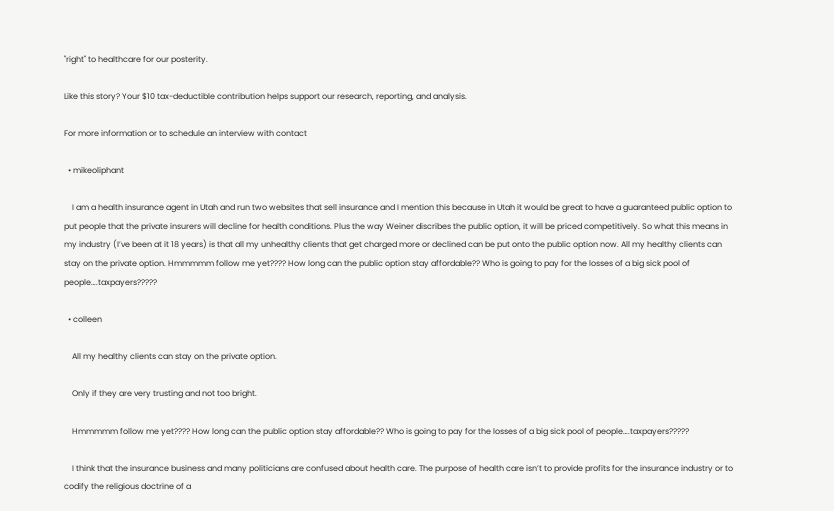"right" to healthcare for our posterity.

Like this story? Your $10 tax-deductible contribution helps support our research, reporting, and analysis.

For more information or to schedule an interview with contact

  • mikeoliphant

    I am a health insurance agent in Utah and run two websites that sell insurance and I mention this because in Utah it would be great to have a guaranteed public option to put people that the private insurers will decline for health conditions. Plus the way Weiner discribes the public option, it will be priced competitively. So what this means in my industry (I’ve been at it 18 years) is that all my unhealthy clients that get charged more or declined can be put onto the public option now. All my healthy clients can stay on the private option. Hmmmmm follow me yet???? How long can the public option stay affordable?? Who is going to pay for the losses of a big sick pool of people….taxpayers?????

  • colleen

    All my healthy clients can stay on the private option.

    Only if they are very trusting and not too bright.

    Hmmmmm follow me yet???? How long can the public option stay affordable?? Who is going to pay for the losses of a big sick pool of people….taxpayers?????

    I think that the insurance business and many politicians are confused about health care. The purpose of health care isn’t to provide profits for the insurance industry or to codify the religious doctrine of a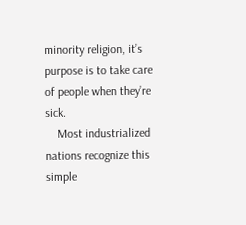minority religion, it’s purpose is to take care of people when they’re sick.
    Most industrialized nations recognize this simple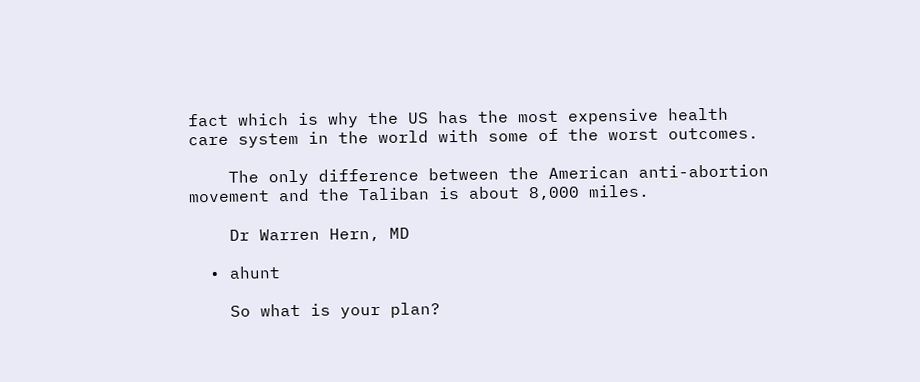fact which is why the US has the most expensive health care system in the world with some of the worst outcomes.

    The only difference between the American anti-abortion movement and the Taliban is about 8,000 miles.

    Dr Warren Hern, MD

  • ahunt

    So what is your plan?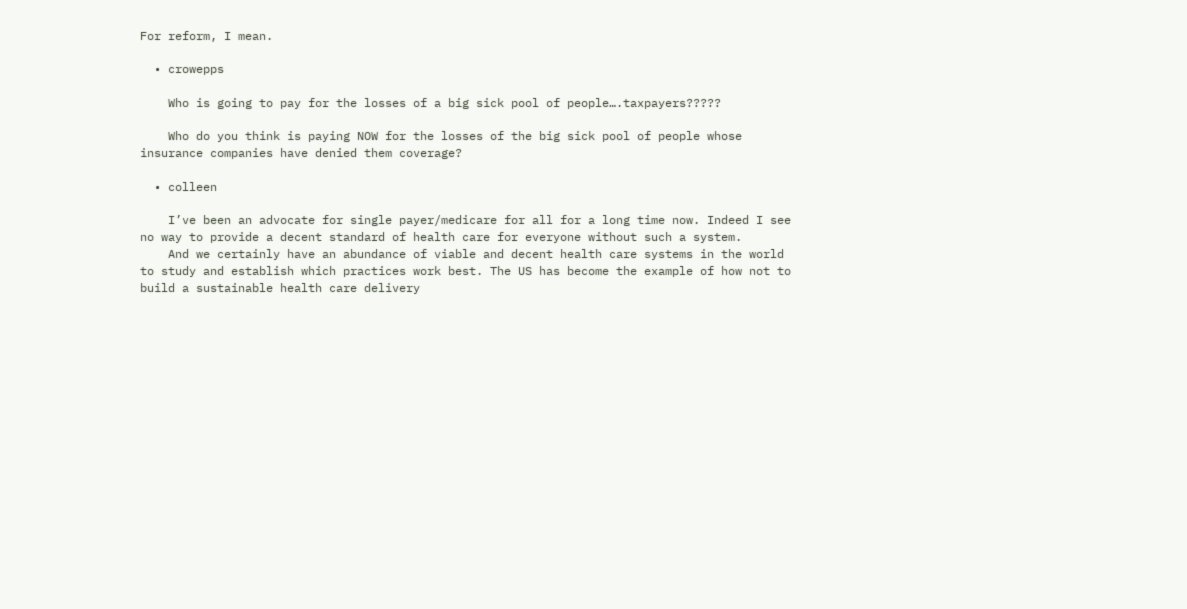For reform, I mean.

  • crowepps

    Who is going to pay for the losses of a big sick pool of people….taxpayers?????

    Who do you think is paying NOW for the losses of the big sick pool of people whose insurance companies have denied them coverage?

  • colleen

    I’ve been an advocate for single payer/medicare for all for a long time now. Indeed I see no way to provide a decent standard of health care for everyone without such a system.
    And we certainly have an abundance of viable and decent health care systems in the world to study and establish which practices work best. The US has become the example of how not to build a sustainable health care delivery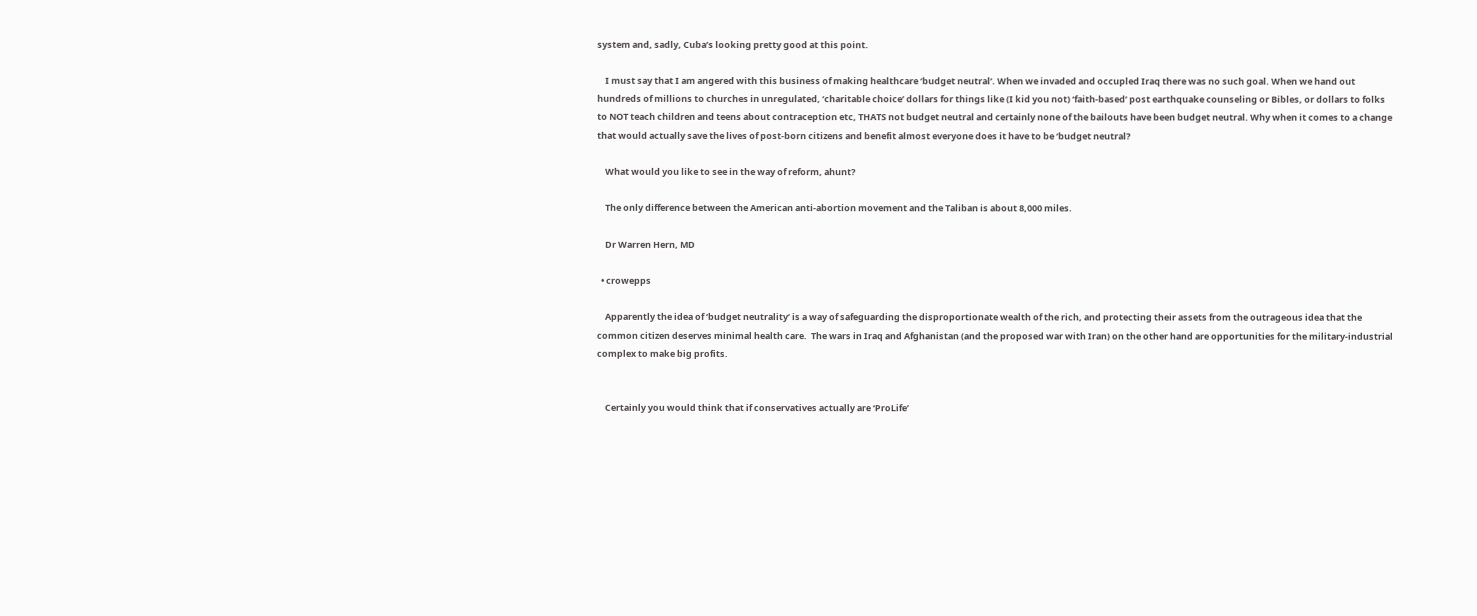system and, sadly, Cuba’s looking pretty good at this point.

    I must say that I am angered with this business of making healthcare ‘budget neutral’. When we invaded and occupled Iraq there was no such goal. When we hand out hundreds of millions to churches in unregulated, ‘charitable choice’ dollars for things like (I kid you not) ‘faith-based’ post earthquake counseling or Bibles, or dollars to folks to NOT teach children and teens about contraception etc, THATS not budget neutral and certainly none of the bailouts have been budget neutral. Why when it comes to a change that would actually save the lives of post-born citizens and benefit almost everyone does it have to be ‘budget neutral?

    What would you like to see in the way of reform, ahunt?

    The only difference between the American anti-abortion movement and the Taliban is about 8,000 miles.

    Dr Warren Hern, MD

  • crowepps

    Apparently the idea of ‘budget neutrality’ is a way of safeguarding the disproportionate wealth of the rich, and protecting their assets from the outrageous idea that the common citizen deserves minimal health care.  The wars in Iraq and Afghanistan (and the proposed war with Iran) on the other hand are opportunities for the military-industrial complex to make big profits.


    Certainly you would think that if conservatives actually are ‘ProLife’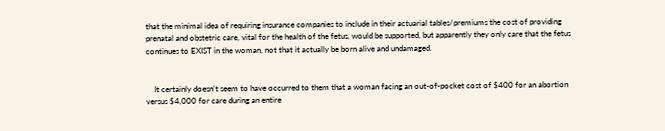that the minimal idea of requiring insurance companies to include in their actuarial tables/premiums the cost of providing prenatal and obstetric care, vital for the health of the fetus, would be supported, but apparently they only care that the fetus continues to EXIST in the woman, not that it actually be born alive and undamaged.


    It certainly doesn’t seem to have occurred to them that a woman facing an out-of-pocket cost of $400 for an abortion versus $4,000 for care during an entire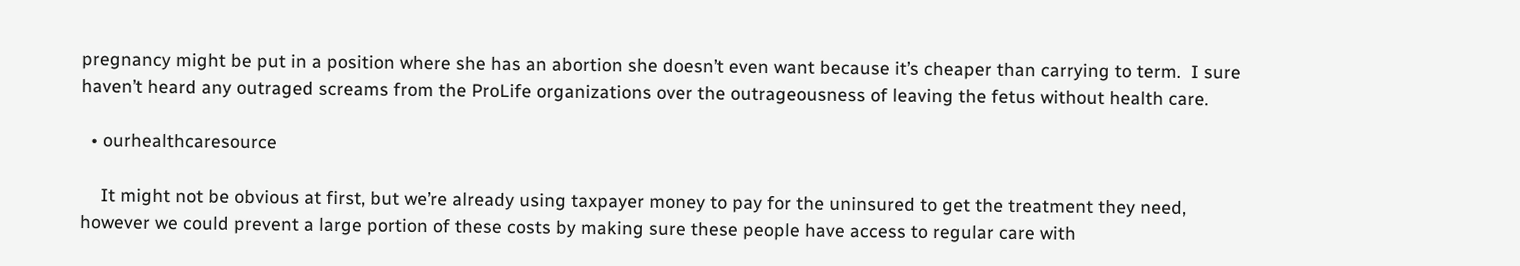pregnancy might be put in a position where she has an abortion she doesn’t even want because it’s cheaper than carrying to term.  I sure haven’t heard any outraged screams from the ProLife organizations over the outrageousness of leaving the fetus without health care.

  • ourhealthcaresource

    It might not be obvious at first, but we’re already using taxpayer money to pay for the uninsured to get the treatment they need, however we could prevent a large portion of these costs by making sure these people have access to regular care with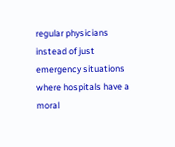regular physicians instead of just emergency situations where hospitals have a moral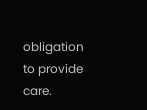obligation to provide care.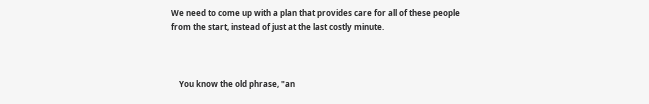We need to come up with a plan that provides care for all of these people from the start, instead of just at the last costly minute.



    You know the old phrase, "an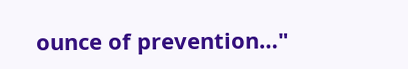ounce of prevention…"